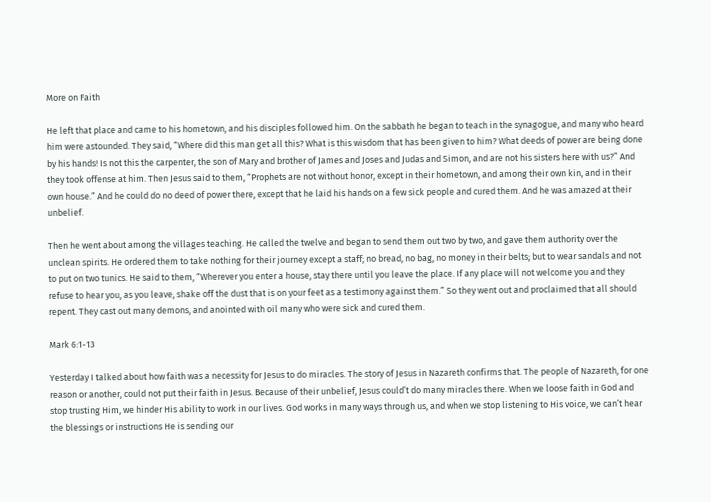More on Faith

He left that place and came to his hometown, and his disciples followed him. On the sabbath he began to teach in the synagogue, and many who heard him were astounded. They said, “Where did this man get all this? What is this wisdom that has been given to him? What deeds of power are being done by his hands! Is not this the carpenter, the son of Mary and brother of James and Joses and Judas and Simon, and are not his sisters here with us?” And they took offense at him. Then Jesus said to them, “Prophets are not without honor, except in their hometown, and among their own kin, and in their own house.” And he could do no deed of power there, except that he laid his hands on a few sick people and cured them. And he was amazed at their unbelief.

Then he went about among the villages teaching. He called the twelve and began to send them out two by two, and gave them authority over the unclean spirits. He ordered them to take nothing for their journey except a staff; no bread, no bag, no money in their belts; but to wear sandals and not to put on two tunics. He said to them, “Wherever you enter a house, stay there until you leave the place. If any place will not welcome you and they refuse to hear you, as you leave, shake off the dust that is on your feet as a testimony against them.” So they went out and proclaimed that all should repent. They cast out many demons, and anointed with oil many who were sick and cured them.

Mark 6:1-13

Yesterday I talked about how faith was a necessity for Jesus to do miracles. The story of Jesus in Nazareth confirms that. The people of Nazareth, for one reason or another, could not put their faith in Jesus. Because of their unbelief, Jesus could’t do many miracles there. When we loose faith in God and stop trusting Him, we hinder His ability to work in our lives. God works in many ways through us, and when we stop listening to His voice, we can’t hear the blessings or instructions He is sending our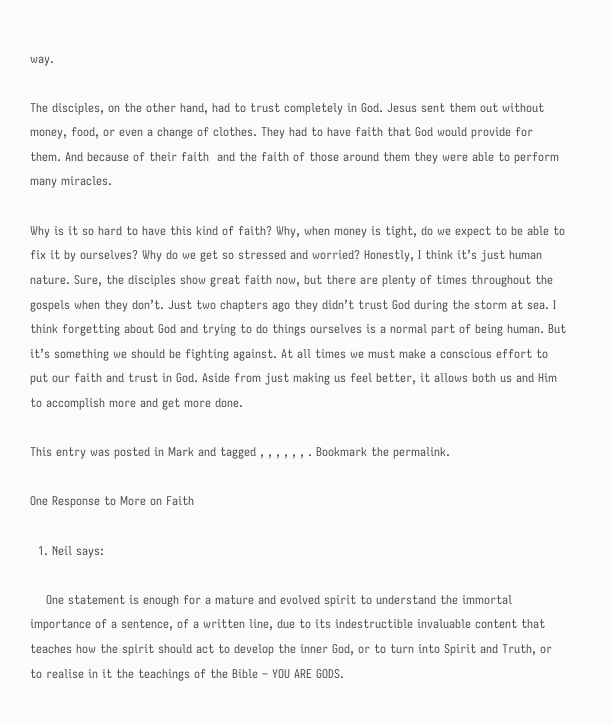way.

The disciples, on the other hand, had to trust completely in God. Jesus sent them out without money, food, or even a change of clothes. They had to have faith that God would provide for them. And because of their faith  and the faith of those around them they were able to perform many miracles.

Why is it so hard to have this kind of faith? Why, when money is tight, do we expect to be able to fix it by ourselves? Why do we get so stressed and worried? Honestly, I think it’s just human nature. Sure, the disciples show great faith now, but there are plenty of times throughout the gospels when they don’t. Just two chapters ago they didn’t trust God during the storm at sea. I think forgetting about God and trying to do things ourselves is a normal part of being human. But it’s something we should be fighting against. At all times we must make a conscious effort to put our faith and trust in God. Aside from just making us feel better, it allows both us and Him to accomplish more and get more done.

This entry was posted in Mark and tagged , , , , , , . Bookmark the permalink.

One Response to More on Faith

  1. Neil says:

    One statement is enough for a mature and evolved spirit to understand the immortal importance of a sentence, of a written line, due to its indestructible invaluable content that teaches how the spirit should act to develop the inner God, or to turn into Spirit and Truth, or to realise in it the teachings of the Bible – YOU ARE GODS.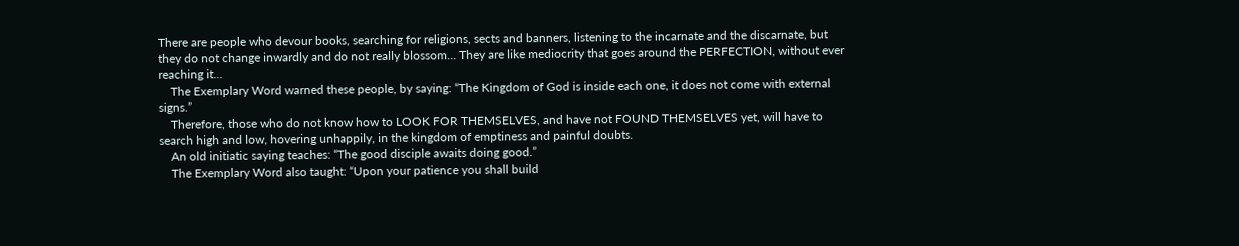There are people who devour books, searching for religions, sects and banners, listening to the incarnate and the discarnate, but they do not change inwardly and do not really blossom… They are like mediocrity that goes around the PERFECTION, without ever reaching it…
    The Exemplary Word warned these people, by saying: “The Kingdom of God is inside each one, it does not come with external signs.”
    Therefore, those who do not know how to LOOK FOR THEMSELVES, and have not FOUND THEMSELVES yet, will have to search high and low, hovering unhappily, in the kingdom of emptiness and painful doubts.
    An old initiatic saying teaches: “The good disciple awaits doing good.”
    The Exemplary Word also taught: “Upon your patience you shall build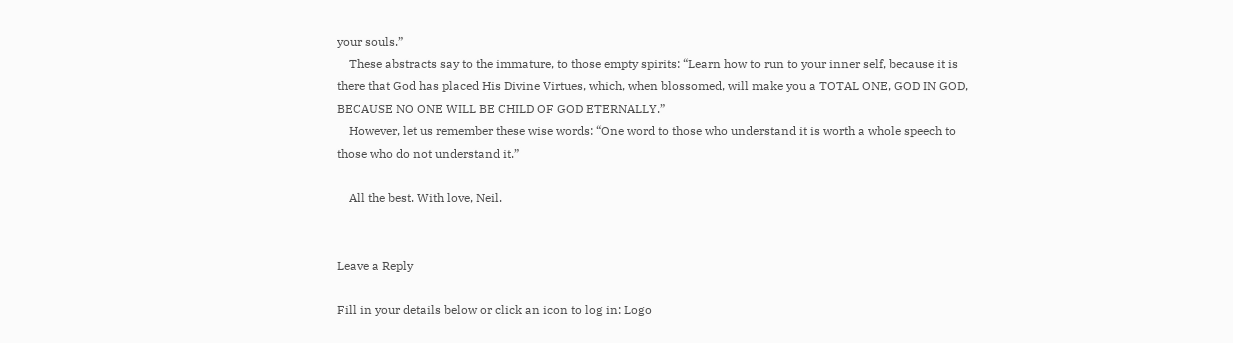your souls.”
    These abstracts say to the immature, to those empty spirits: “Learn how to run to your inner self, because it is there that God has placed His Divine Virtues, which, when blossomed, will make you a TOTAL ONE, GOD IN GOD, BECAUSE NO ONE WILL BE CHILD OF GOD ETERNALLY.”
    However, let us remember these wise words: “One word to those who understand it is worth a whole speech to those who do not understand it.”

    All the best. With love, Neil.


Leave a Reply

Fill in your details below or click an icon to log in: Logo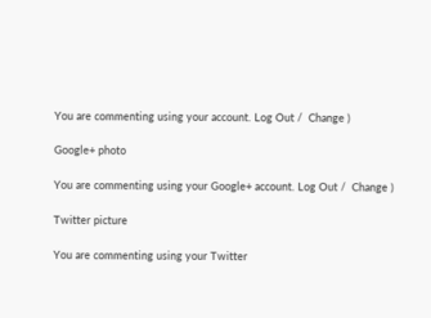You are commenting using your account. Log Out /  Change )

Google+ photo

You are commenting using your Google+ account. Log Out /  Change )

Twitter picture

You are commenting using your Twitter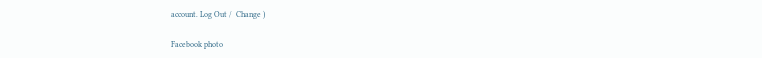account. Log Out /  Change )

Facebook photo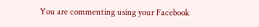You are commenting using your Facebook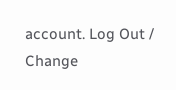account. Log Out /  Change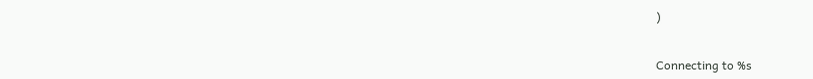)


Connecting to %s